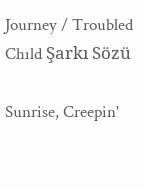Journey / Troubled Chıld Şarkı Sözü

Sunrise, Creepin'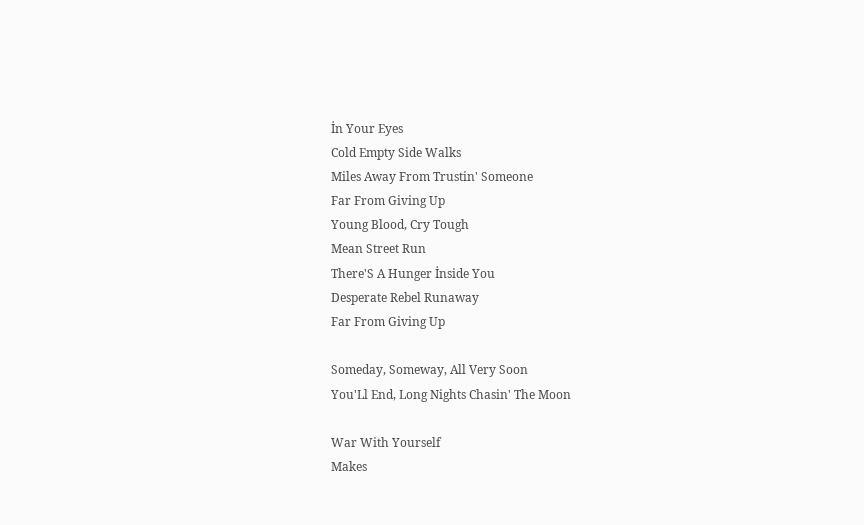İn Your Eyes
Cold Empty Side Walks
Miles Away From Trustin' Someone
Far From Giving Up
Young Blood, Cry Tough
Mean Street Run
There'S A Hunger İnside You
Desperate Rebel Runaway
Far From Giving Up

Someday, Someway, All Very Soon
You'Ll End, Long Nights Chasin' The Moon

War With Yourself
Makes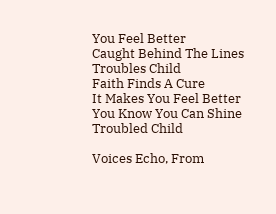You Feel Better
Caught Behind The Lines
Troubles Child
Faith Finds A Cure
It Makes You Feel Better
You Know You Can Shine
Troubled Child

Voices Echo, From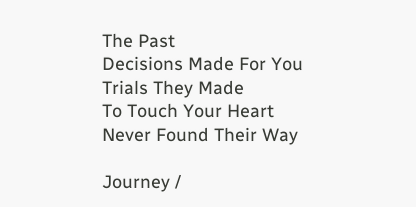The Past
Decisions Made For You
Trials They Made
To Touch Your Heart
Never Found Their Way

Journey /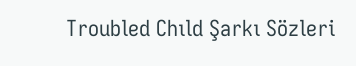Troubled Chıld Şarkı Sözleri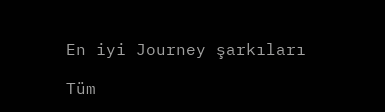En iyi Journey şarkıları

Tüm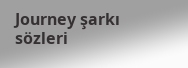Journey şarkı sözleri